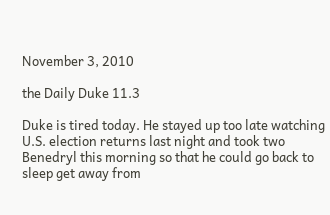November 3, 2010

the Daily Duke 11.3

Duke is tired today. He stayed up too late watching U.S. election returns last night and took two Benedryl this morning so that he could go back to sleep get away from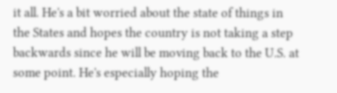it all. He's a bit worried about the state of things in the States and hopes the country is not taking a step backwards since he will be moving back to the U.S. at some point. He's especially hoping the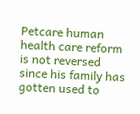Petcare human health care reform is not reversed since his family has gotten used to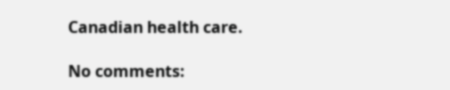Canadian health care.

No comments: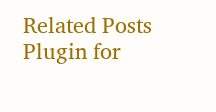Related Posts Plugin for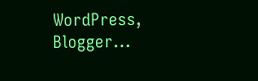WordPress, Blogger...